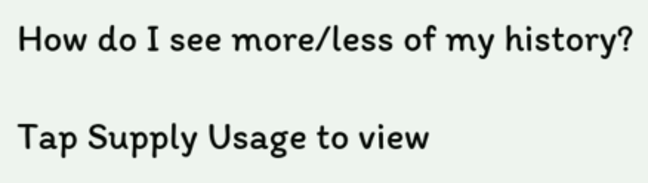How do I see more/less of my history?

Tap Supply Usage to view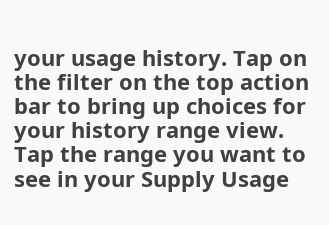your usage history. Tap on the filter on the top action bar to bring up choices for your history range view. Tap the range you want to see in your Supply Usage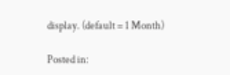display. (default = 1 Month)

Posted in: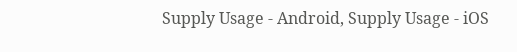Supply Usage - Android, Supply Usage - iOS